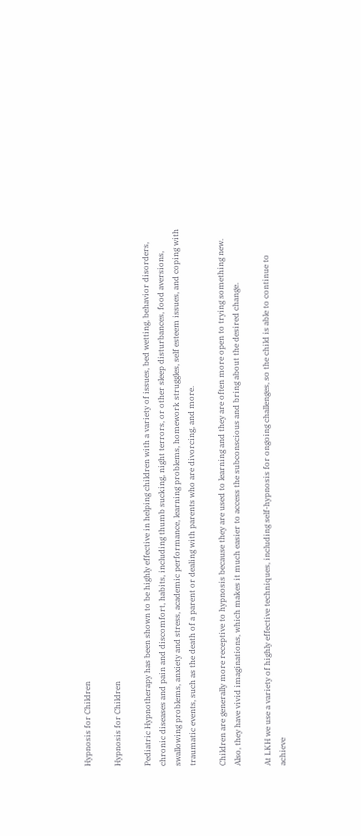Hypnosis for Children

Hypnosis for Children

Pediatric Hypnotherapy has been shown to be highly effective in helping children with a variety of issues, bed wetting, behavior disorders, chronic diseases and pain and discomfort, habits, including thumb sucking, night terrors, or other sleep disturbances, food aversions, swallowing problems, anxiety and stress, academic performance, learning problems, homework struggles, self esteem issues, and coping with traumatic events, such as the death of a parent or dealing with parents who are divorcing, and more.

Children are generally more receptive to hypnosis because they are used to learning and they are often more open to trying something new. Also, they have vivid imaginations, which makes it much easier to access the subconscious and bring about the desired change.

At LKH we use a variety of highly effective techniques, including self-hypnosis for ongoing challenges, so the child is able to continue to achieve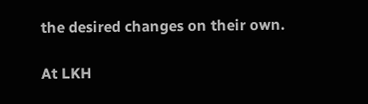the desired changes on their own.

At LKH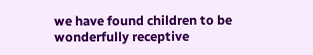we have found children to be wonderfully receptive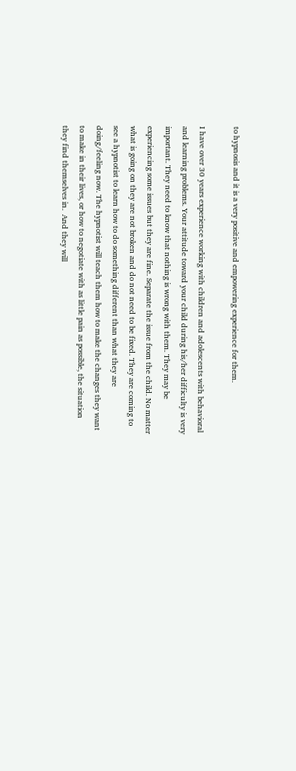to hypnosis and it is a very positive and empowering experience for them.

I have over 30 years experience working with children and adolescents with behavioral and learning problems. Your attitude toward your child during his/her difficulty is very important. They need to know that nothing is wrong with them. They may be experiencing some issues but they are fine. Separate the issue from the child. No matter what is going on they are not broken and do not need to be fixed. They are coming to see a hypnotist to learn how to do something different than what they are doing/feeling now. The hypnotist will teach them how to make the changes they want to make in their lives, or how to negotiate with as little pain as possible, the situation they find themselves in.  And they will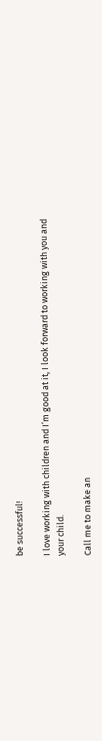be successful!

I love working with children and I’m good at it, I look forward to working with you and your child.

Call me to make an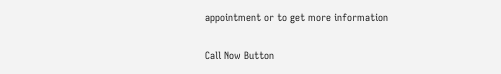appointment or to get more information

Call Now Button